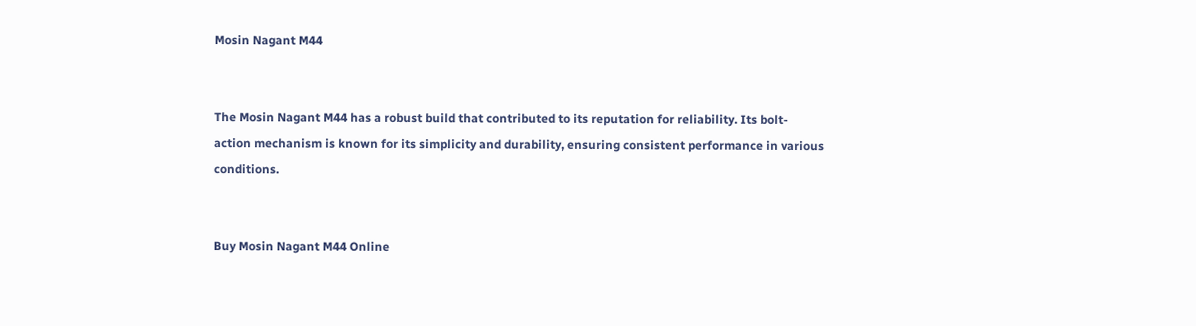Mosin Nagant M44


The Mosin Nagant M44 has a robust build that contributed to its reputation for reliability. Its bolt-action mechanism is known for its simplicity and durability, ensuring consistent performance in various conditions.


Buy Mosin Nagant M44 Online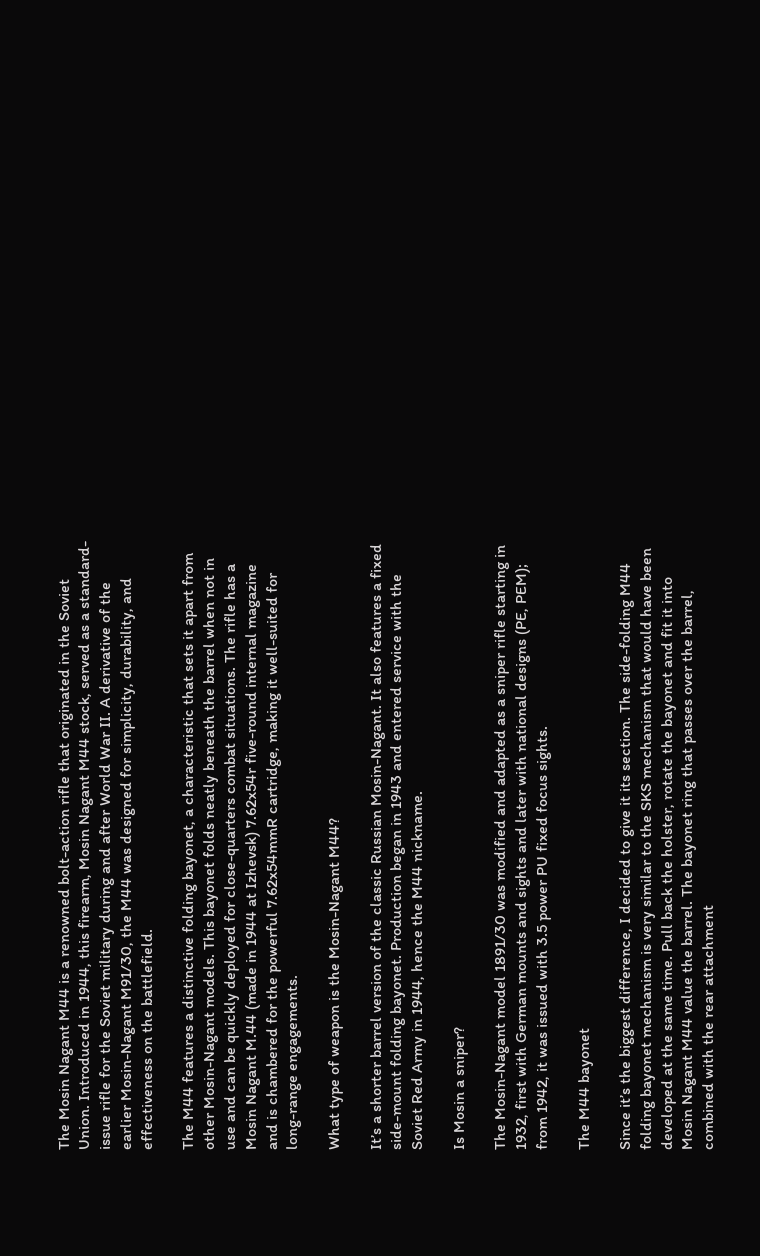The Mosin Nagant M44 is a renowned bolt-action rifle that originated in the Soviet Union. Introduced in 1944, this firearm, Mosin Nagant M44 stock, served as a standard-issue rifle for the Soviet military during and after World War II. A derivative of the earlier Mosin-Nagant M91/30, the M44 was designed for simplicity, durability, and effectiveness on the battlefield.

The M44 features a distinctive folding bayonet, a characteristic that sets it apart from other Mosin-Nagant models. This bayonet folds neatly beneath the barrel when not in use and can be quickly deployed for close-quarters combat situations. The rifle has a Mosin Nagant M.44 (made in 1944 at Izhevsk) 7.62x54r five-round internal magazine and is chambered for the powerful 7.62x54mmR cartridge, making it well-suited for long-range engagements.

What type of weapon is the Mosin-Nagant M44?

It’s a shorter barrel version of the classic Russian Mosin-Nagant. It also features a fixed side-mount folding bayonet. Production began in 1943 and entered service with the Soviet Red Army in 1944, hence the M44 nickname.

Is Mosin a sniper?

The Mosin-Nagant model 1891/30 was modified and adapted as a sniper rifle starting in 1932, first with German mounts and sights and later with national designs (PE, PEM); from 1942, it was issued with 3.5 power PU fixed focus sights.

The M44 bayonet

Since it’s the biggest difference, I decided to give it its section. The side-folding M44 folding bayonet mechanism is very similar to the SKS mechanism that would have been developed at the same time. Pull back the holster, rotate the bayonet and fit it into Mosin Nagant M44 value the barrel. The bayonet ring that passes over the barrel, combined with the rear attachment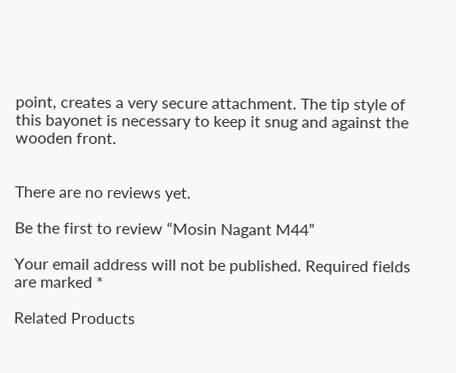point, creates a very secure attachment. The tip style of this bayonet is necessary to keep it snug and against the wooden front.


There are no reviews yet.

Be the first to review “Mosin Nagant M44”

Your email address will not be published. Required fields are marked *

Related Products